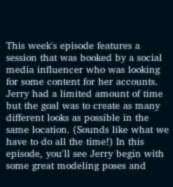This week's episode features a session that was booked by a social media influencer who was looking for some content for her accounts. Jerry had a limited amount of time but the goal was to create as many different looks as possible in the same location. (Sounds like what we have to do all the time!) In this episode, you'll see Jerry begin with some great modeling poses and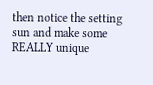then notice the setting sun and make some REALLY unique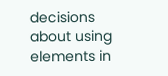decisions about using elements in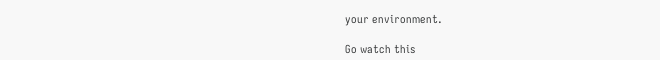your environment.

Go watch this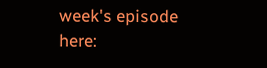week's episode here: